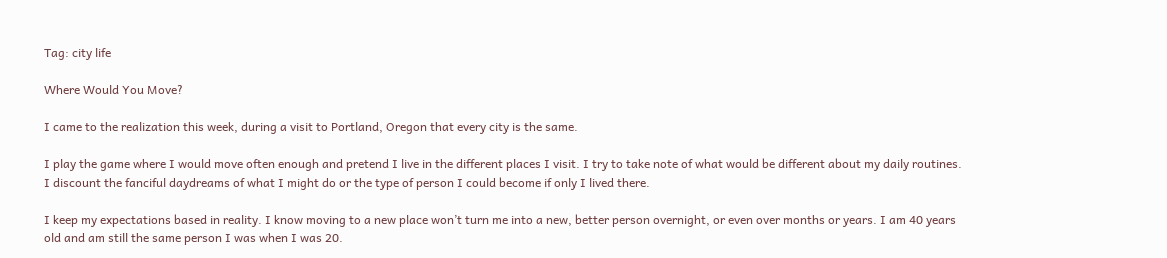Tag: city life

Where Would You Move?

I came to the realization this week, during a visit to Portland, Oregon that every city is the same.

I play the game where I would move often enough and pretend I live in the different places I visit. I try to take note of what would be different about my daily routines. I discount the fanciful daydreams of what I might do or the type of person I could become if only I lived there.

I keep my expectations based in reality. I know moving to a new place won’t turn me into a new, better person overnight, or even over months or years. I am 40 years old and am still the same person I was when I was 20.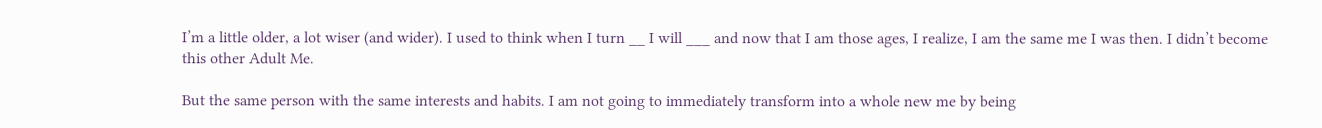I’m a little older, a lot wiser (and wider). I used to think when I turn __ I will ___ and now that I am those ages, I realize, I am the same me I was then. I didn’t become this other Adult Me.

But the same person with the same interests and habits. I am not going to immediately transform into a whole new me by being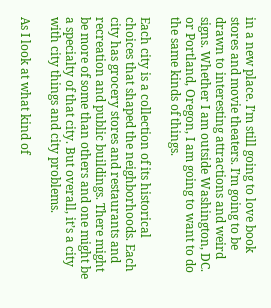in a new place. I’m still going to love book stores and movie theaters. I’m going to be drawn to interesting attractions and weird signs. Whether I am outside Washington, DC. or Portland, Oregon, I am going to want to do the same kinds of things.

Each city is a collection of its historical choices that shaped the neighborhoods. Each city has grocery stores and restaurants and recreation and public buildings. There might be more of some than others and one might be a specialty of that city. But overall, it’s a city with city things and city problems.

As I look at what kind of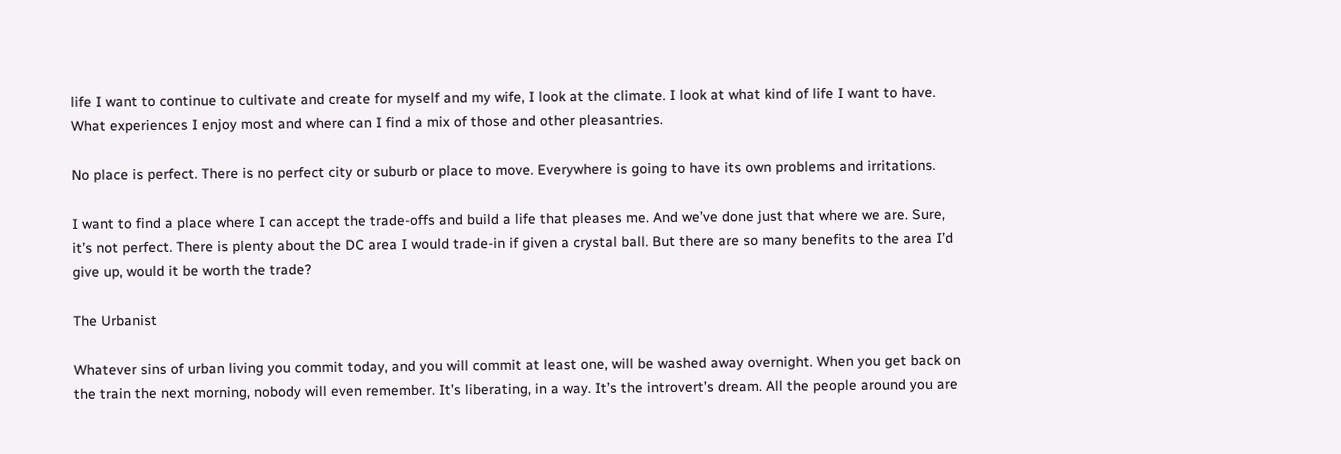life I want to continue to cultivate and create for myself and my wife, I look at the climate. I look at what kind of life I want to have. What experiences I enjoy most and where can I find a mix of those and other pleasantries.

No place is perfect. There is no perfect city or suburb or place to move. Everywhere is going to have its own problems and irritations.

I want to find a place where I can accept the trade-offs and build a life that pleases me. And we’ve done just that where we are. Sure, it’s not perfect. There is plenty about the DC area I would trade-in if given a crystal ball. But there are so many benefits to the area I’d give up, would it be worth the trade?

The Urbanist

Whatever sins of urban living you commit today, and you will commit at least one, will be washed away overnight. When you get back on the train the next morning, nobody will even remember. It’s liberating, in a way. It’s the introvert’s dream. All the people around you are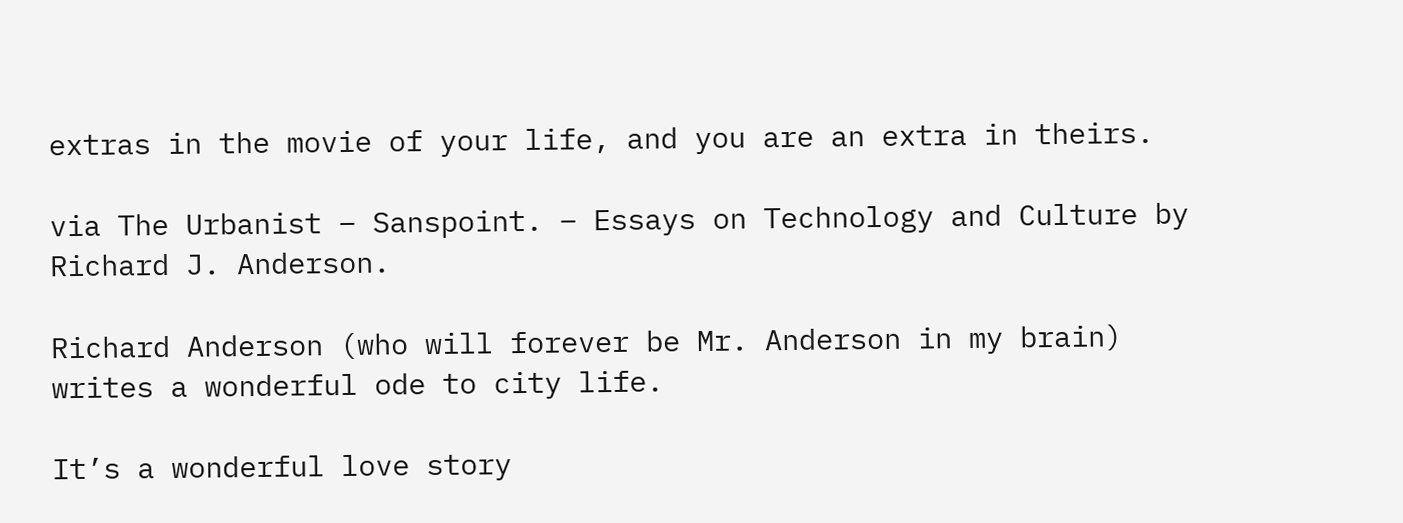extras in the movie of your life, and you are an extra in theirs.

via The Urbanist – Sanspoint. – Essays on Technology and Culture by Richard J. Anderson.

Richard Anderson (who will forever be Mr. Anderson in my brain) writes a wonderful ode to city life.

It’s a wonderful love story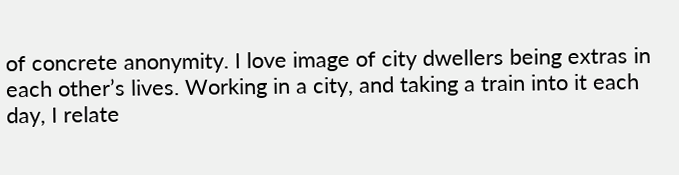of concrete anonymity. I love image of city dwellers being extras in each other’s lives. Working in a city, and taking a train into it each day, I relate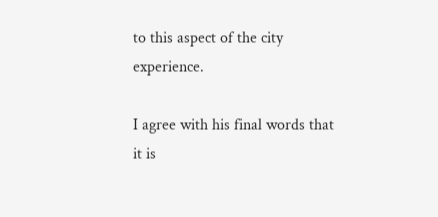to this aspect of the city experience.

I agree with his final words that it is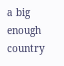a big enough country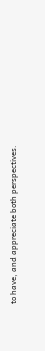to have, and appreciate both perspectives.